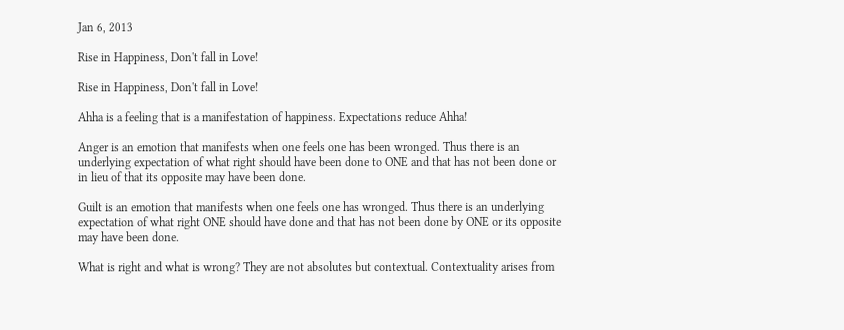Jan 6, 2013

Rise in Happiness, Don't fall in Love!

Rise in Happiness, Don't fall in Love!

Ahha is a feeling that is a manifestation of happiness. Expectations reduce Ahha!

Anger is an emotion that manifests when one feels one has been wronged. Thus there is an underlying expectation of what right should have been done to ONE and that has not been done or in lieu of that its opposite may have been done.

Guilt is an emotion that manifests when one feels one has wronged. Thus there is an underlying expectation of what right ONE should have done and that has not been done by ONE or its opposite may have been done.

What is right and what is wrong? They are not absolutes but contextual. Contextuality arises from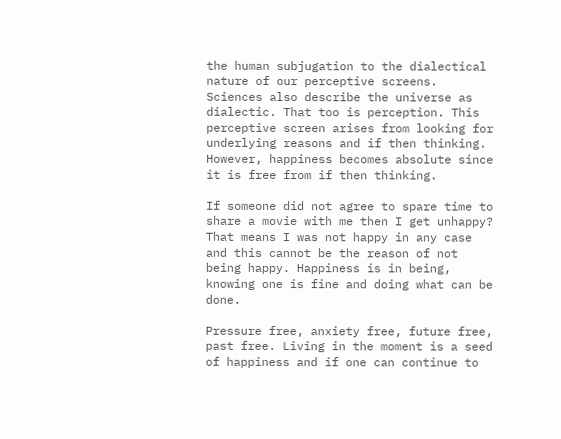the human subjugation to the dialectical nature of our perceptive screens. Sciences also describe the universe as dialectic. That too is perception. This perceptive screen arises from looking for underlying reasons and if then thinking. However, happiness becomes absolute since it is free from if then thinking.

If someone did not agree to spare time to share a movie with me then I get unhappy? That means I was not happy in any case and this cannot be the reason of not being happy. Happiness is in being, knowing one is fine and doing what can be done.

Pressure free, anxiety free, future free, past free. Living in the moment is a seed of happiness and if one can continue to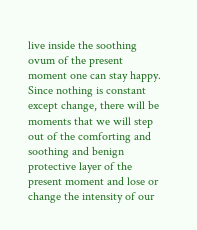live inside the soothing ovum of the present moment one can stay happy. Since nothing is constant except change, there will be moments that we will step out of the comforting and soothing and benign protective layer of the present moment and lose or change the intensity of our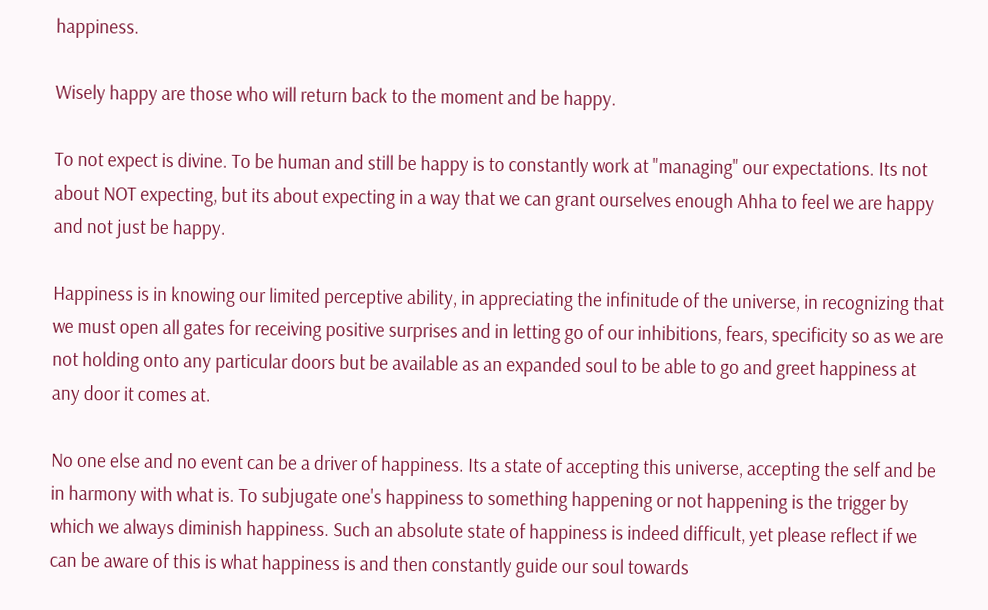happiness.

Wisely happy are those who will return back to the moment and be happy.

To not expect is divine. To be human and still be happy is to constantly work at "managing" our expectations. Its not about NOT expecting, but its about expecting in a way that we can grant ourselves enough Ahha to feel we are happy and not just be happy.

Happiness is in knowing our limited perceptive ability, in appreciating the infinitude of the universe, in recognizing that we must open all gates for receiving positive surprises and in letting go of our inhibitions, fears, specificity so as we are not holding onto any particular doors but be available as an expanded soul to be able to go and greet happiness at any door it comes at.

No one else and no event can be a driver of happiness. Its a state of accepting this universe, accepting the self and be in harmony with what is. To subjugate one's happiness to something happening or not happening is the trigger by which we always diminish happiness. Such an absolute state of happiness is indeed difficult, yet please reflect if we can be aware of this is what happiness is and then constantly guide our soul towards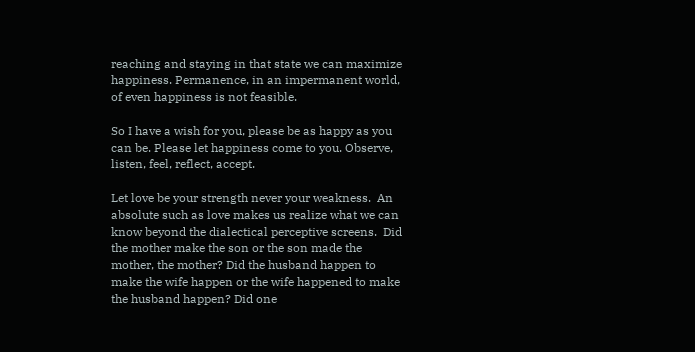reaching and staying in that state we can maximize happiness. Permanence, in an impermanent world, of even happiness is not feasible.

So I have a wish for you, please be as happy as you can be. Please let happiness come to you. Observe, listen, feel, reflect, accept.

Let love be your strength never your weakness.  An absolute such as love makes us realize what we can know beyond the dialectical perceptive screens.  Did the mother make the son or the son made the mother, the mother? Did the husband happen to make the wife happen or the wife happened to make the husband happen? Did one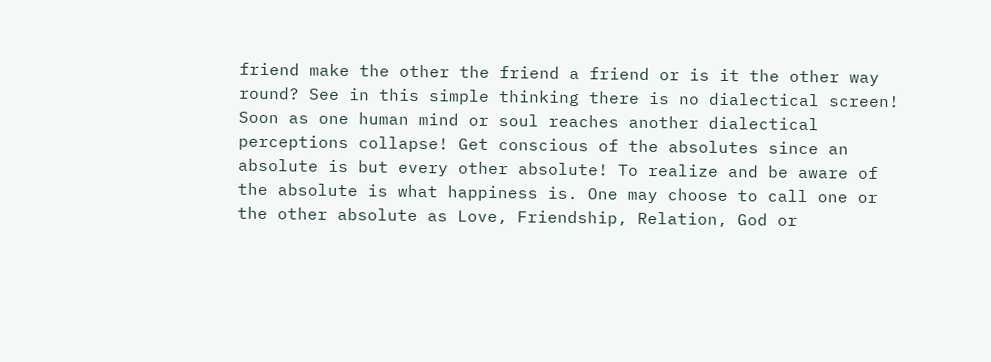friend make the other the friend a friend or is it the other way round? See in this simple thinking there is no dialectical screen! Soon as one human mind or soul reaches another dialectical perceptions collapse! Get conscious of the absolutes since an absolute is but every other absolute! To realize and be aware of the absolute is what happiness is. One may choose to call one or the other absolute as Love, Friendship, Relation, God or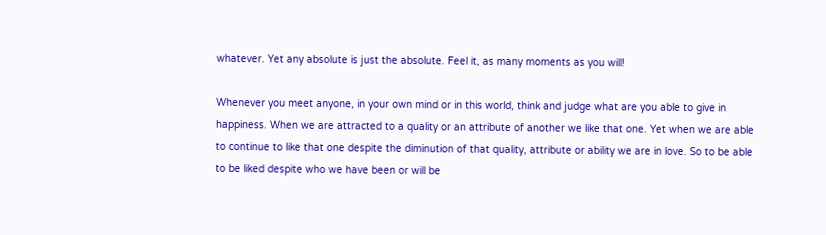whatever. Yet any absolute is just the absolute. Feel it, as many moments as you will!

Whenever you meet anyone, in your own mind or in this world, think and judge what are you able to give in happiness. When we are attracted to a quality or an attribute of another we like that one. Yet when we are able to continue to like that one despite the diminution of that quality, attribute or ability we are in love. So to be able to be liked despite who we have been or will be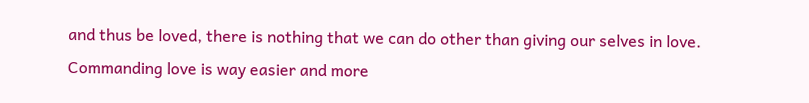and thus be loved, there is nothing that we can do other than giving our selves in love.  Commanding love is way easier and more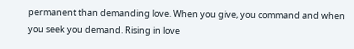permanent than demanding love. When you give, you command and when you seek you demand. Rising in love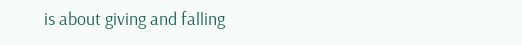is about giving and falling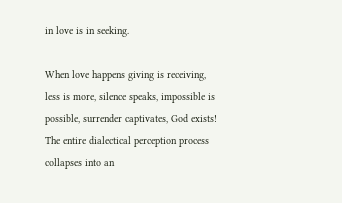in love is in seeking.

When love happens giving is receiving, less is more, silence speaks, impossible is possible, surrender captivates, God exists! The entire dialectical perception process collapses into an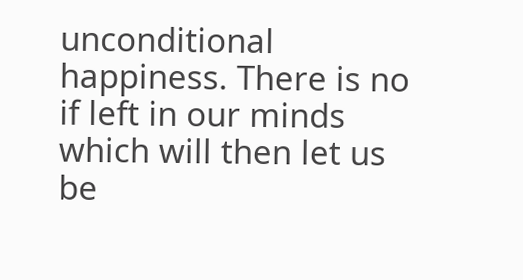unconditional happiness. There is no if left in our minds which will then let us be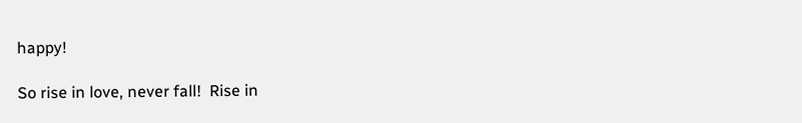happy!

So rise in love, never fall!  Rise in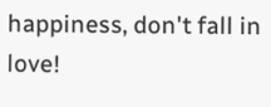happiness, don't fall in love!